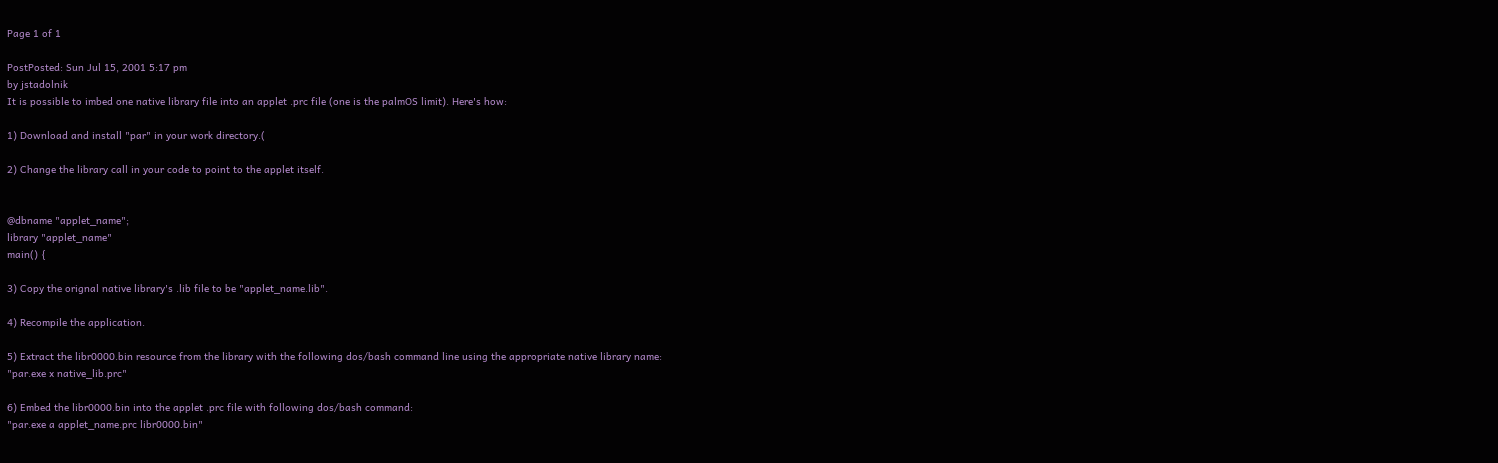Page 1 of 1

PostPosted: Sun Jul 15, 2001 5:17 pm
by jstadolnik
It is possible to imbed one native library file into an applet .prc file (one is the palmOS limit). Here's how:

1) Download and install "par" in your work directory.(

2) Change the library call in your code to point to the applet itself.


@dbname "applet_name";
library "applet_name"
main() {

3) Copy the orignal native library's .lib file to be "applet_name.lib".

4) Recompile the application.

5) Extract the libr0000.bin resource from the library with the following dos/bash command line using the appropriate native library name:
"par.exe x native_lib.prc"

6) Embed the libr0000.bin into the applet .prc file with following dos/bash command:
"par.exe a applet_name.prc libr0000.bin"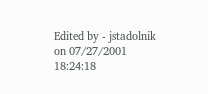Edited by - jstadolnik on 07/27/2001 18:24:18